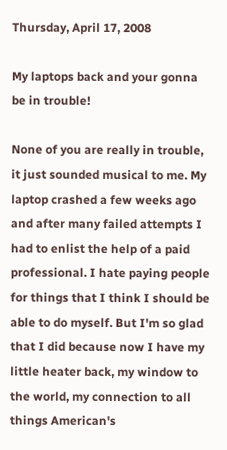Thursday, April 17, 2008

My laptops back and your gonna be in trouble!

None of you are really in trouble, it just sounded musical to me. My laptop crashed a few weeks ago and after many failed attempts I had to enlist the help of a paid professional. I hate paying people for things that I think I should be able to do myself. But I'm so glad that I did because now I have my little heater back, my window to the world, my connection to all things American's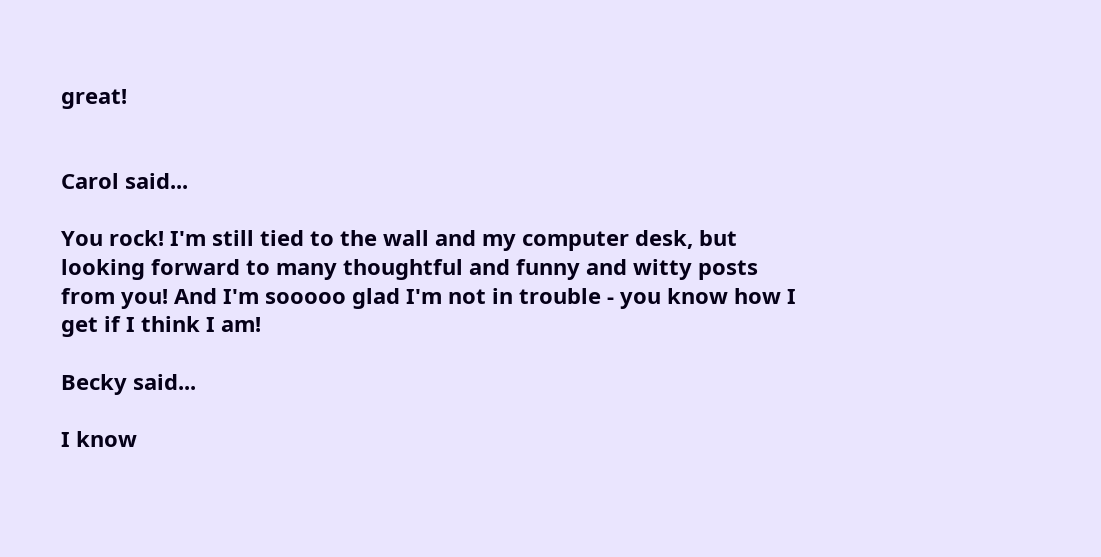great!


Carol said...

You rock! I'm still tied to the wall and my computer desk, but looking forward to many thoughtful and funny and witty posts from you! And I'm sooooo glad I'm not in trouble - you know how I get if I think I am!

Becky said...

I know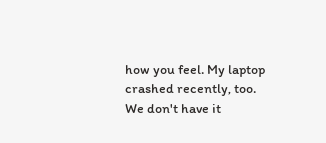how you feel. My laptop crashed recently, too. We don't have it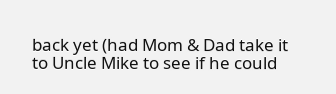back yet (had Mom & Dad take it to Uncle Mike to see if he could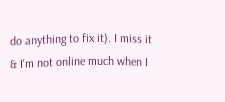do anything to fix it). I miss it & I'm not online much when I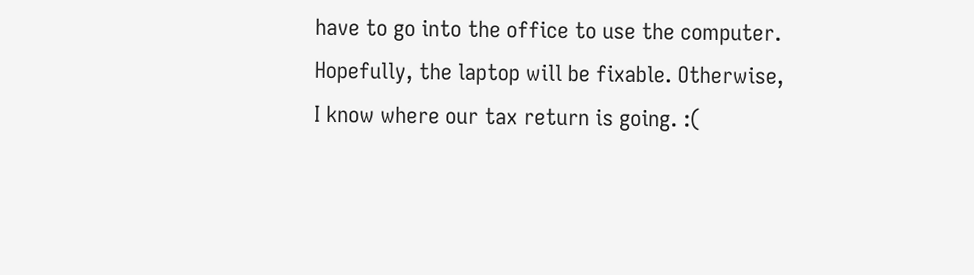have to go into the office to use the computer. Hopefully, the laptop will be fixable. Otherwise, I know where our tax return is going. :(